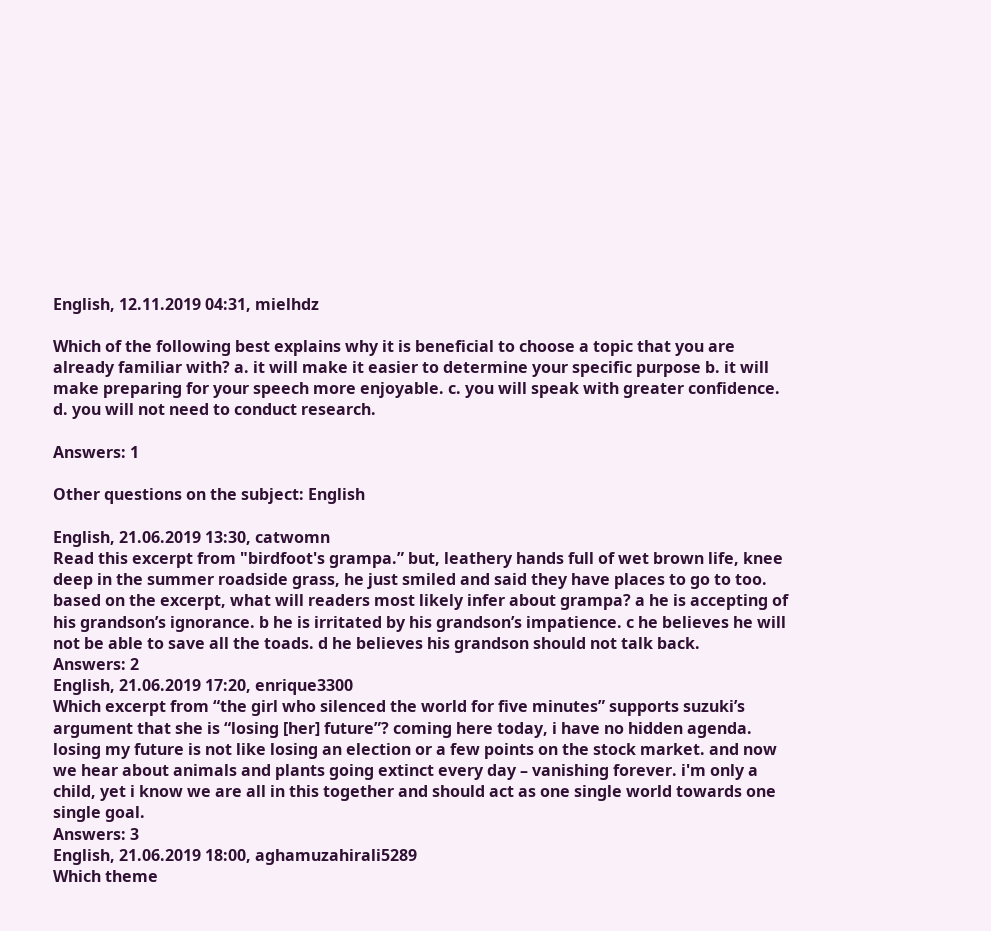English, 12.11.2019 04:31, mielhdz

Which of the following best explains why it is beneficial to choose a topic that you are already familiar with? a. it will make it easier to determine your specific purpose b. it will make preparing for your speech more enjoyable. c. you will speak with greater confidence. d. you will not need to conduct research.

Answers: 1

Other questions on the subject: English

English, 21.06.2019 13:30, catwomn
Read this excerpt from "birdfoot's grampa.” but, leathery hands full of wet brown life, knee deep in the summer roadside grass, he just smiled and said they have places to go to too. based on the excerpt, what will readers most likely infer about grampa? a he is accepting of his grandson’s ignorance. b he is irritated by his grandson’s impatience. c he believes he will not be able to save all the toads. d he believes his grandson should not talk back.
Answers: 2
English, 21.06.2019 17:20, enrique3300
Which excerpt from “the girl who silenced the world for five minutes” supports suzuki’s argument that she is “losing [her] future”? coming here today, i have no hidden agenda. losing my future is not like losing an election or a few points on the stock market. and now we hear about animals and plants going extinct every day – vanishing forever. i'm only a child, yet i know we are all in this together and should act as one single world towards one single goal.
Answers: 3
English, 21.06.2019 18:00, aghamuzahirali5289
Which theme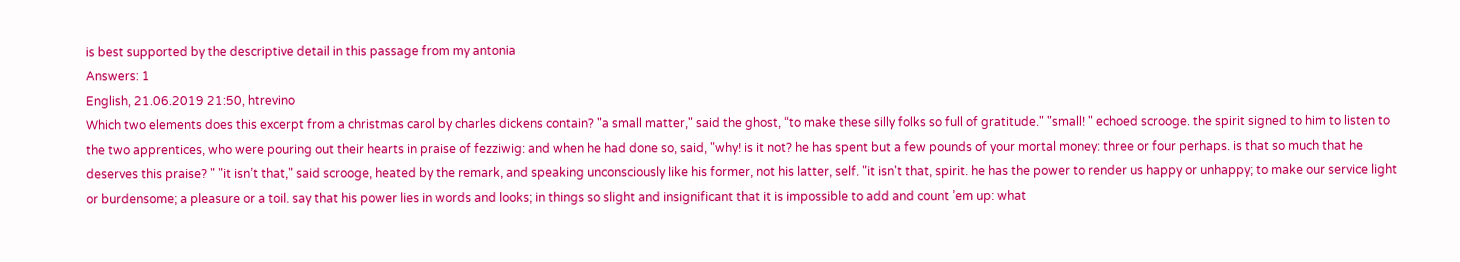is best supported by the descriptive detail in this passage from my antonia
Answers: 1
English, 21.06.2019 21:50, htrevino
Which two elements does this excerpt from a christmas carol by charles dickens contain? "a small matter," said the ghost, “to make these silly folks so full of gratitude." "small! " echoed scrooge. the spirit signed to him to listen to the two apprentices, who were pouring out their hearts in praise of fezziwig: and when he had done so, said, "why! is it not? he has spent but a few pounds of your mortal money: three or four perhaps. is that so much that he deserves this praise? " "it isn’t that," said scrooge, heated by the remark, and speaking unconsciously like his former, not his latter, self. "it isn't that, spirit. he has the power to render us happy or unhappy; to make our service light or burdensome; a pleasure or a toil. say that his power lies in words and looks; in things so slight and insignificant that it is impossible to add and count ’em up: what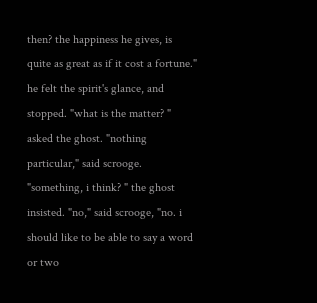then? the happiness he gives, is quite as great as if it cost a fortune." he felt the spirit's glance, and stopped. "what is the matter? " asked the ghost. "nothing particular," said scrooge. "something, i think? " the ghost insisted. "no," said scrooge, "no. i should like to be able to say a word or two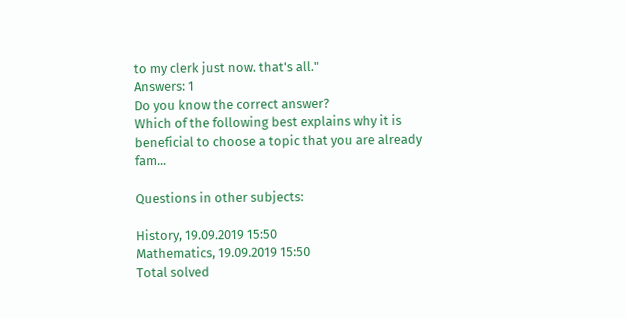to my clerk just now. that's all."
Answers: 1
Do you know the correct answer?
Which of the following best explains why it is beneficial to choose a topic that you are already fam...

Questions in other subjects:

History, 19.09.2019 15:50
Mathematics, 19.09.2019 15:50
Total solved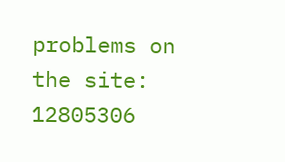problems on the site: 12805306